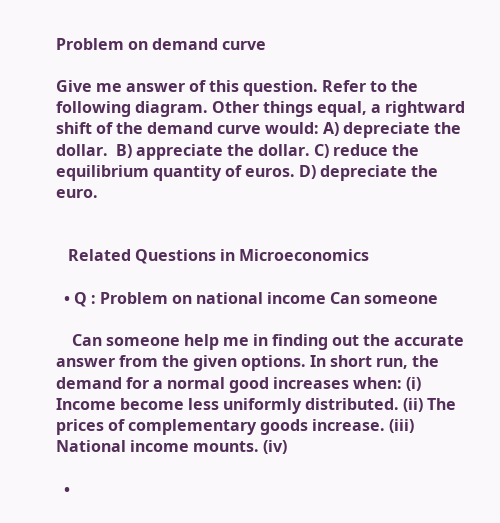Problem on demand curve

Give me answer of this question. Refer to the following diagram. Other things equal, a rightward shift of the demand curve would: A) depreciate the dollar.  B) appreciate the dollar. C) reduce the equilibrium quantity of euros. D) depreciate the euro.


   Related Questions in Microeconomics

  • Q : Problem on national income Can someone

    Can someone help me in finding out the accurate answer from the given options. In short run, the demand for a normal good increases when: (i) Income become less uniformly distributed. (ii) The prices of complementary goods increase. (iii) National income mounts. (iv)

  •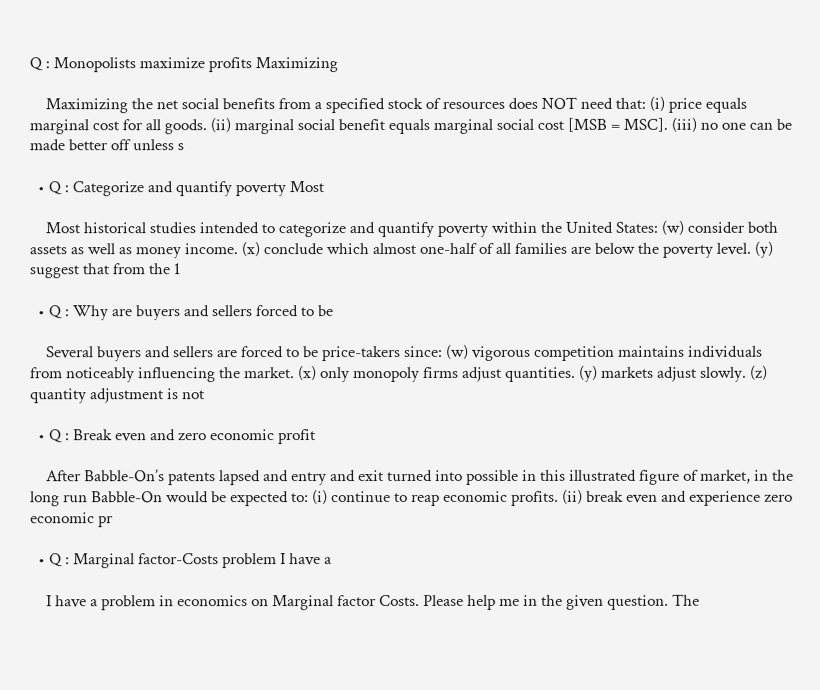Q : Monopolists maximize profits Maximizing

    Maximizing the net social benefits from a specified stock of resources does NOT need that: (i) price equals marginal cost for all goods. (ii) marginal social benefit equals marginal social cost [MSB = MSC]. (iii) no one can be made better off unless s

  • Q : Categorize and quantify poverty Most

    Most historical studies intended to categorize and quantify poverty within the United States: (w) consider both assets as well as money income. (x) conclude which almost one-half of all families are below the poverty level. (y) suggest that from the 1

  • Q : Why are buyers and sellers forced to be

    Several buyers and sellers are forced to be price-takers since: (w) vigorous competition maintains individuals from noticeably influencing the market. (x) only monopoly firms adjust quantities. (y) markets adjust slowly. (z) quantity adjustment is not

  • Q : Break even and zero economic profit

    After Babble-On’s patents lapsed and entry and exit turned into possible in this illustrated figure of market, in the long run Babble-On would be expected to: (i) continue to reap economic profits. (ii) break even and experience zero economic pr

  • Q : Marginal factor-Costs problem I have a

    I have a problem in economics on Marginal factor Costs. Please help me in the given question. The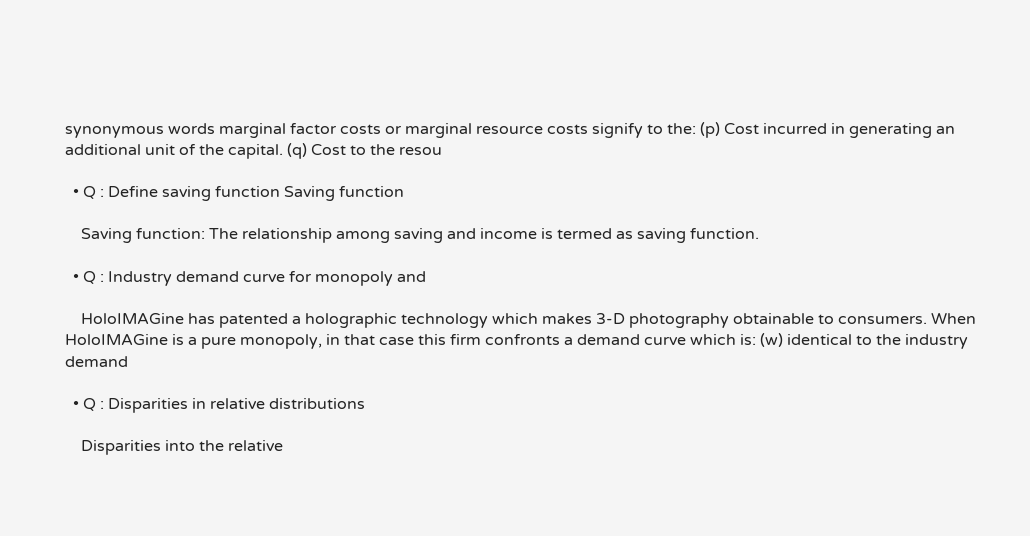synonymous words marginal factor costs or marginal resource costs signify to the: (p) Cost incurred in generating an additional unit of the capital. (q) Cost to the resou

  • Q : Define saving function Saving function

    Saving function: The relationship among saving and income is termed as saving function.

  • Q : Industry demand curve for monopoly and

    HoloIMAGine has patented a holographic technology which makes 3-D photography obtainable to consumers. When HoloIMAGine is a pure monopoly, in that case this firm confronts a demand curve which is: (w) identical to the industry demand

  • Q : Disparities in relative distributions

    Disparities into the relative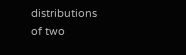distributions of two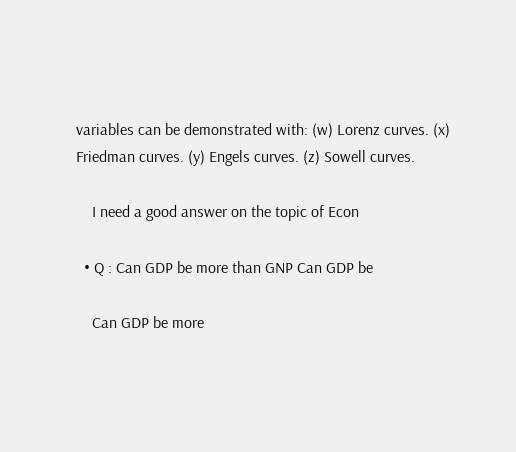variables can be demonstrated with: (w) Lorenz curves. (x) Friedman curves. (y) Engels curves. (z) Sowell curves.

    I need a good answer on the topic of Econ

  • Q : Can GDP be more than GNP Can GDP be

    Can GDP be more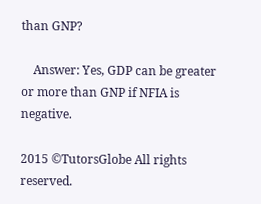than GNP?

    Answer: Yes, GDP can be greater or more than GNP if NFIA is negative.

2015 ©TutorsGlobe All rights reserved.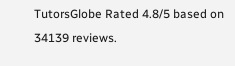TutorsGlobe Rated 4.8/5 based on 34139 reviews.